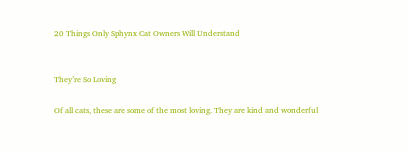20 Things Only Sphynx Cat Owners Will Understand


They’re So Loving

Of all cats, these are some of the most loving. They are kind and wonderful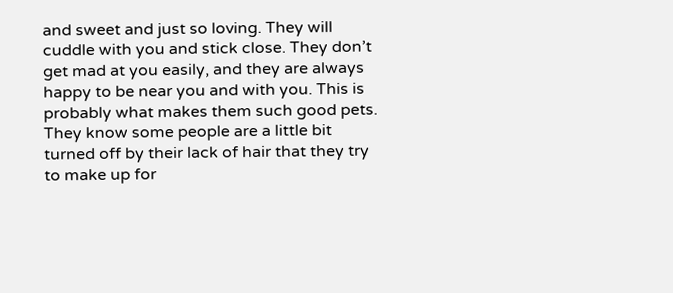and sweet and just so loving. They will cuddle with you and stick close. They don’t get mad at you easily, and they are always happy to be near you and with you. This is probably what makes them such good pets. They know some people are a little bit turned off by their lack of hair that they try to make up for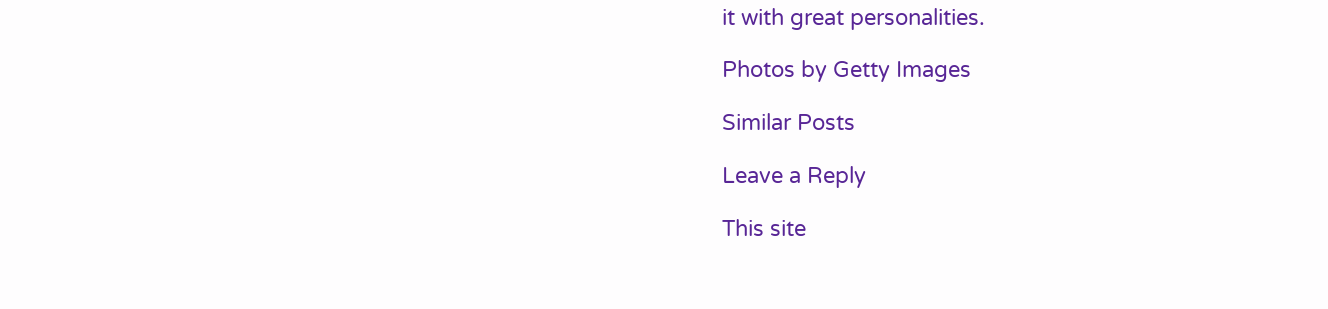it with great personalities.

Photos by Getty Images

Similar Posts

Leave a Reply

This site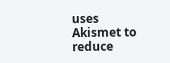uses Akismet to reduce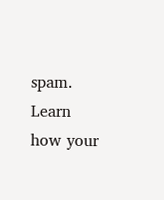spam. Learn how your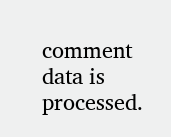comment data is processed.